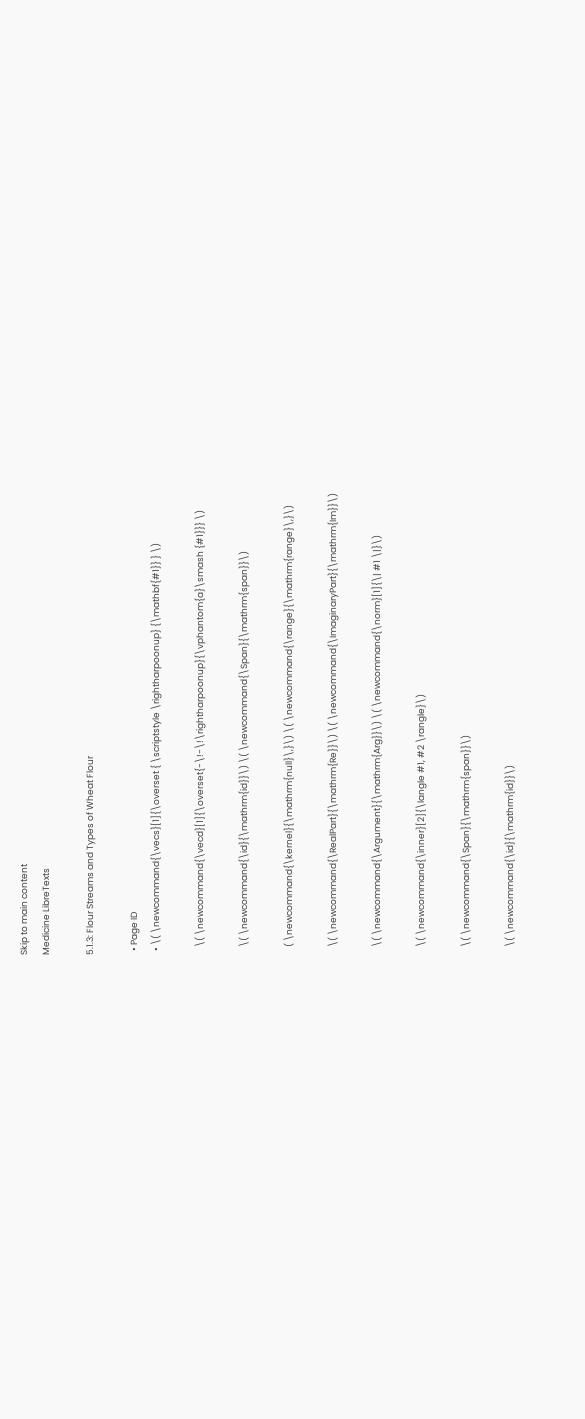Skip to main content
Medicine LibreTexts

5.1.3: Flour Streams and Types of Wheat Flour

  • Page ID
  • \( \newcommand{\vecs}[1]{\overset { \scriptstyle \rightharpoonup} {\mathbf{#1}} } \)

    \( \newcommand{\vecd}[1]{\overset{-\!-\!\rightharpoonup}{\vphantom{a}\smash {#1}}} \)

    \( \newcommand{\id}{\mathrm{id}}\) \( \newcommand{\Span}{\mathrm{span}}\)

    ( \newcommand{\kernel}{\mathrm{null}\,}\) \( \newcommand{\range}{\mathrm{range}\,}\)

    \( \newcommand{\RealPart}{\mathrm{Re}}\) \( \newcommand{\ImaginaryPart}{\mathrm{Im}}\)

    \( \newcommand{\Argument}{\mathrm{Arg}}\) \( \newcommand{\norm}[1]{\| #1 \|}\)

    \( \newcommand{\inner}[2]{\langle #1, #2 \rangle}\)

    \( \newcommand{\Span}{\mathrm{span}}\)

    \( \newcommand{\id}{\mathrm{id}}\)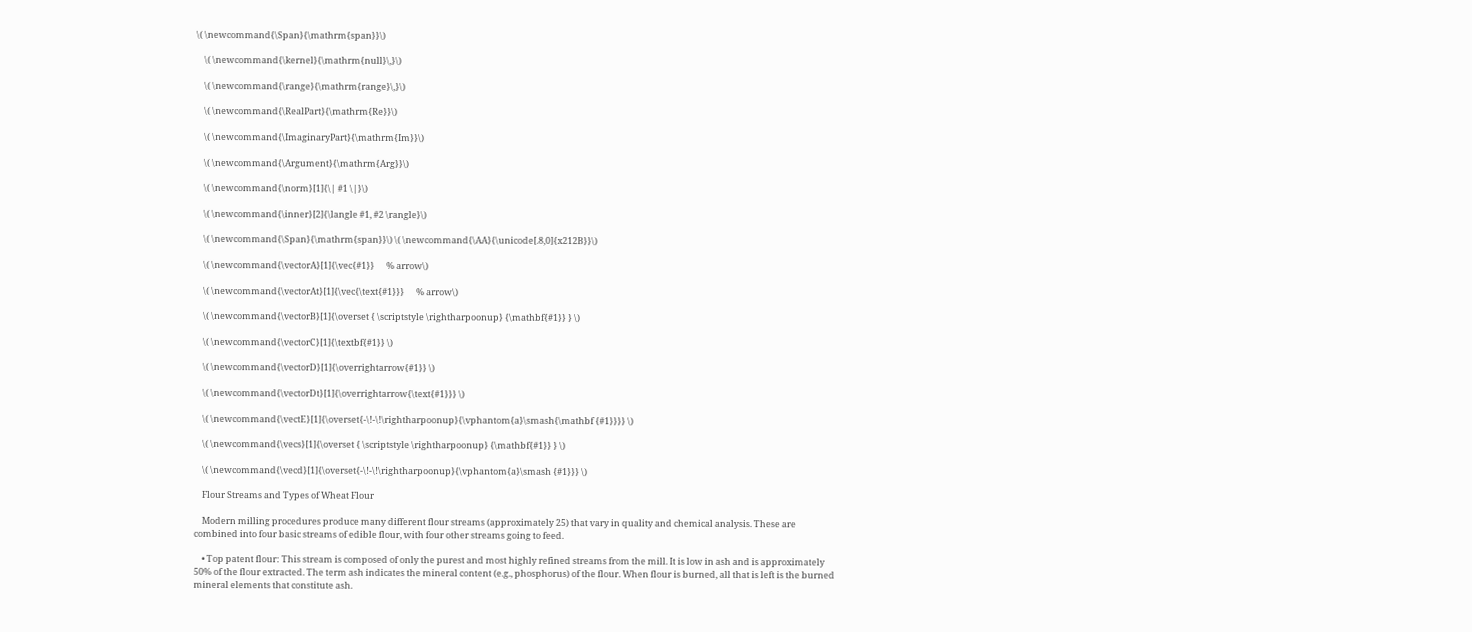\( \newcommand{\Span}{\mathrm{span}}\)

    \( \newcommand{\kernel}{\mathrm{null}\,}\)

    \( \newcommand{\range}{\mathrm{range}\,}\)

    \( \newcommand{\RealPart}{\mathrm{Re}}\)

    \( \newcommand{\ImaginaryPart}{\mathrm{Im}}\)

    \( \newcommand{\Argument}{\mathrm{Arg}}\)

    \( \newcommand{\norm}[1]{\| #1 \|}\)

    \( \newcommand{\inner}[2]{\langle #1, #2 \rangle}\)

    \( \newcommand{\Span}{\mathrm{span}}\) \( \newcommand{\AA}{\unicode[.8,0]{x212B}}\)

    \( \newcommand{\vectorA}[1]{\vec{#1}}      % arrow\)

    \( \newcommand{\vectorAt}[1]{\vec{\text{#1}}}      % arrow\)

    \( \newcommand{\vectorB}[1]{\overset { \scriptstyle \rightharpoonup} {\mathbf{#1}} } \)

    \( \newcommand{\vectorC}[1]{\textbf{#1}} \)

    \( \newcommand{\vectorD}[1]{\overrightarrow{#1}} \)

    \( \newcommand{\vectorDt}[1]{\overrightarrow{\text{#1}}} \)

    \( \newcommand{\vectE}[1]{\overset{-\!-\!\rightharpoonup}{\vphantom{a}\smash{\mathbf {#1}}}} \)

    \( \newcommand{\vecs}[1]{\overset { \scriptstyle \rightharpoonup} {\mathbf{#1}} } \)

    \( \newcommand{\vecd}[1]{\overset{-\!-\!\rightharpoonup}{\vphantom{a}\smash {#1}}} \)

    Flour Streams and Types of Wheat Flour

    Modern milling procedures produce many different flour streams (approximately 25) that vary in quality and chemical analysis. These are combined into four basic streams of edible flour, with four other streams going to feed.

    • Top patent flour: This stream is composed of only the purest and most highly refined streams from the mill. It is low in ash and is approximately 50% of the flour extracted. The term ash indicates the mineral content (e.g., phosphorus) of the flour. When flour is burned, all that is left is the burned mineral elements that constitute ash.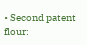• Second patent flour: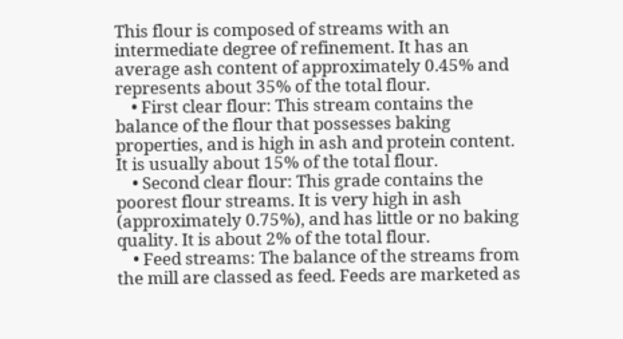This flour is composed of streams with an intermediate degree of refinement. It has an average ash content of approximately 0.45% and represents about 35% of the total flour.
    • First clear flour: This stream contains the balance of the flour that possesses baking properties, and is high in ash and protein content. It is usually about 15% of the total flour.
    • Second clear flour: This grade contains the poorest flour streams. It is very high in ash (approximately 0.75%), and has little or no baking quality. It is about 2% of the total flour.
    • Feed streams: The balance of the streams from the mill are classed as feed. Feeds are marketed as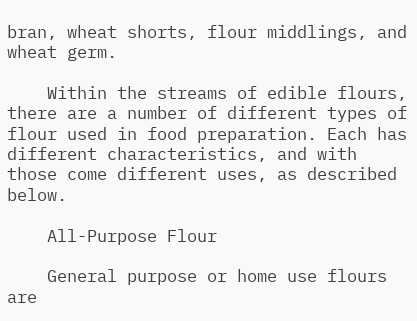bran, wheat shorts, flour middlings, and wheat germ.

    Within the streams of edible flours, there are a number of different types of flour used in food preparation. Each has different characteristics, and with those come different uses, as described below.

    All-Purpose Flour

    General purpose or home use flours are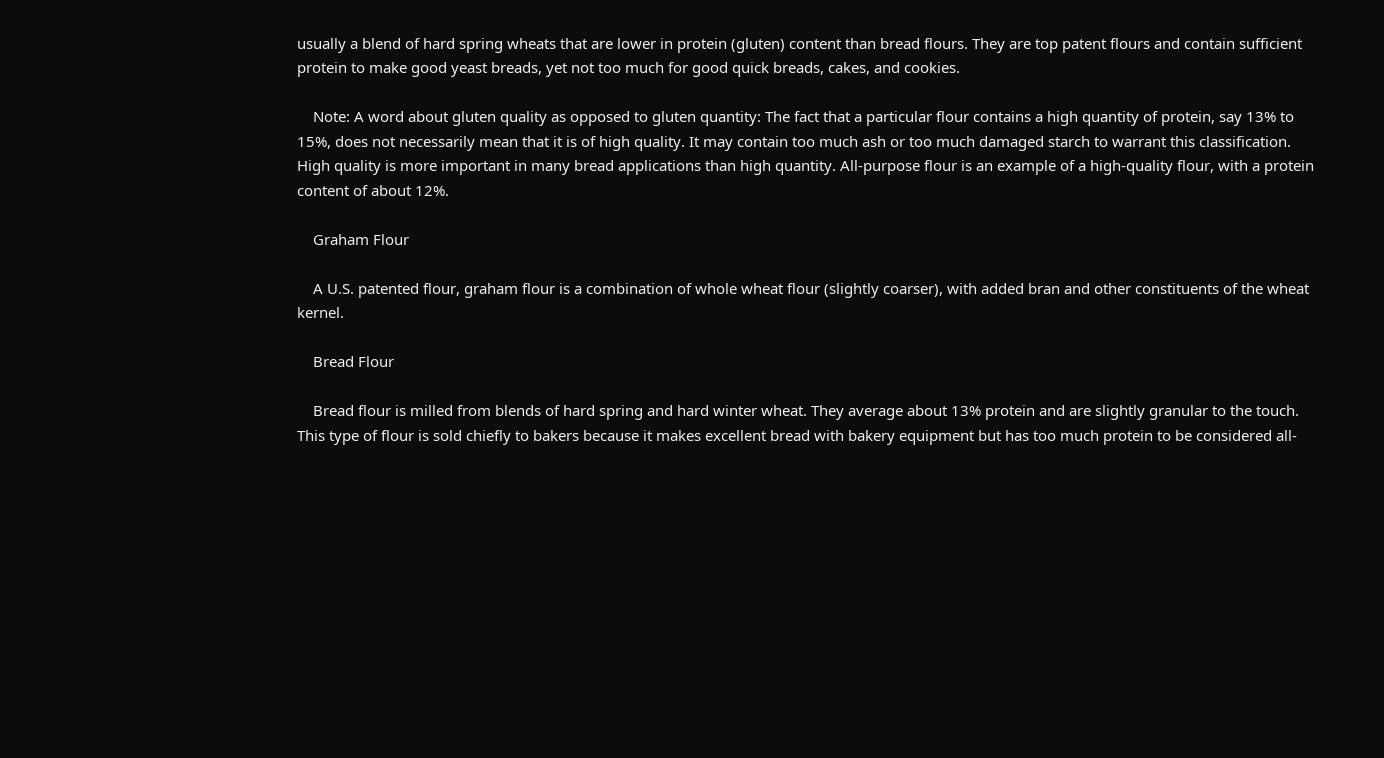usually a blend of hard spring wheats that are lower in protein (gluten) content than bread flours. They are top patent flours and contain sufficient protein to make good yeast breads, yet not too much for good quick breads, cakes, and cookies.

    Note: A word about gluten quality as opposed to gluten quantity: The fact that a particular flour contains a high quantity of protein, say 13% to 15%, does not necessarily mean that it is of high quality. It may contain too much ash or too much damaged starch to warrant this classification. High quality is more important in many bread applications than high quantity. All-purpose flour is an example of a high-quality flour, with a protein content of about 12%.

    Graham Flour

    A U.S. patented flour, graham flour is a combination of whole wheat flour (slightly coarser), with added bran and other constituents of the wheat kernel.

    Bread Flour

    Bread flour is milled from blends of hard spring and hard winter wheat. They average about 13% protein and are slightly granular to the touch. This type of flour is sold chiefly to bakers because it makes excellent bread with bakery equipment but has too much protein to be considered all-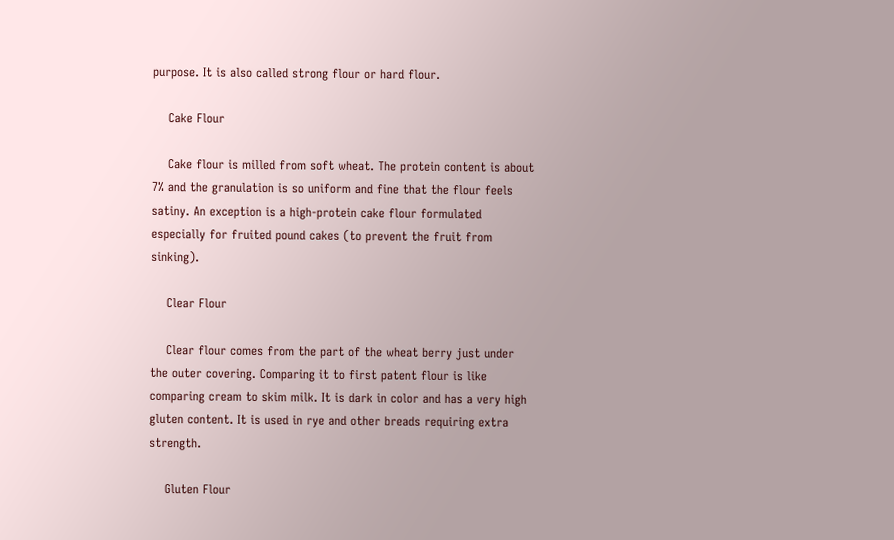purpose. It is also called strong flour or hard flour.

    Cake Flour

    Cake flour is milled from soft wheat. The protein content is about 7% and the granulation is so uniform and fine that the flour feels satiny. An exception is a high-protein cake flour formulated especially for fruited pound cakes (to prevent the fruit from sinking).

    Clear Flour

    Clear flour comes from the part of the wheat berry just under the outer covering. Comparing it to first patent flour is like comparing cream to skim milk. It is dark in color and has a very high gluten content. It is used in rye and other breads requiring extra strength.

    Gluten Flour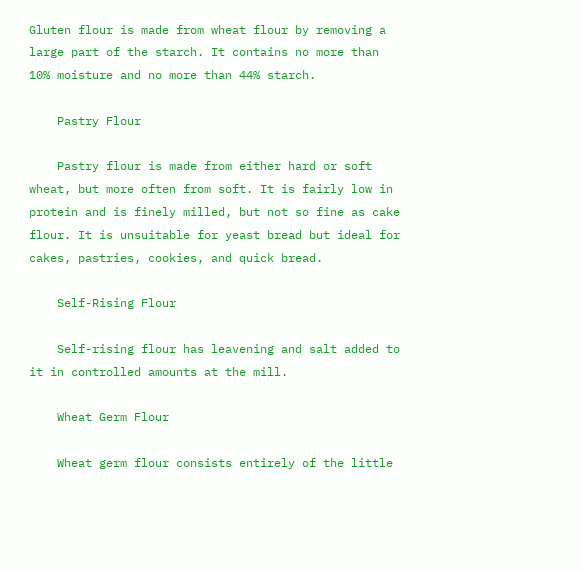Gluten flour is made from wheat flour by removing a large part of the starch. It contains no more than 10% moisture and no more than 44% starch.

    Pastry Flour

    Pastry flour is made from either hard or soft wheat, but more often from soft. It is fairly low in protein and is finely milled, but not so fine as cake flour. It is unsuitable for yeast bread but ideal for cakes, pastries, cookies, and quick bread.

    Self-Rising Flour

    Self-rising flour has leavening and salt added to it in controlled amounts at the mill.

    Wheat Germ Flour

    Wheat germ flour consists entirely of the little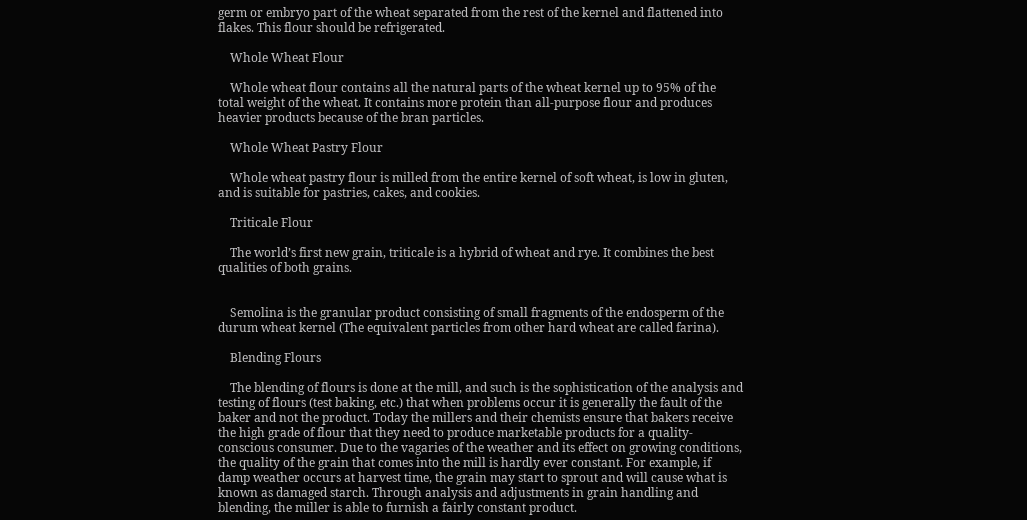germ or embryo part of the wheat separated from the rest of the kernel and flattened into flakes. This flour should be refrigerated.

    Whole Wheat Flour

    Whole wheat flour contains all the natural parts of the wheat kernel up to 95% of the total weight of the wheat. It contains more protein than all-purpose flour and produces heavier products because of the bran particles.

    Whole Wheat Pastry Flour

    Whole wheat pastry flour is milled from the entire kernel of soft wheat, is low in gluten, and is suitable for pastries, cakes, and cookies.

    Triticale Flour

    The world’s first new grain, triticale is a hybrid of wheat and rye. It combines the best qualities of both grains.


    Semolina is the granular product consisting of small fragments of the endosperm of the durum wheat kernel (The equivalent particles from other hard wheat are called farina).

    Blending Flours

    The blending of flours is done at the mill, and such is the sophistication of the analysis and testing of flours (test baking, etc.) that when problems occur it is generally the fault of the baker and not the product. Today the millers and their chemists ensure that bakers receive the high grade of flour that they need to produce marketable products for a quality-conscious consumer. Due to the vagaries of the weather and its effect on growing conditions, the quality of the grain that comes into the mill is hardly ever constant. For example, if damp weather occurs at harvest time, the grain may start to sprout and will cause what is known as damaged starch. Through analysis and adjustments in grain handling and blending, the miller is able to furnish a fairly constant product.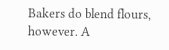Bakers do blend flours, however. A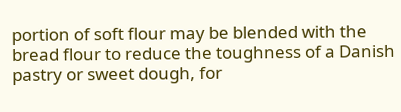portion of soft flour may be blended with the bread flour to reduce the toughness of a Danish pastry or sweet dough, for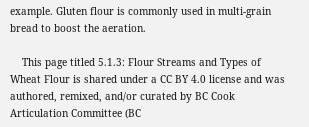example. Gluten flour is commonly used in multi-grain bread to boost the aeration.

    This page titled 5.1.3: Flour Streams and Types of Wheat Flour is shared under a CC BY 4.0 license and was authored, remixed, and/or curated by BC Cook Articulation Committee (BC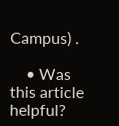Campus) .

    • Was this article helpful?